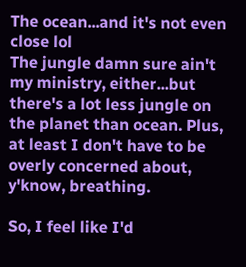The ocean...and it's not even close lol
The jungle damn sure ain't my ministry, either...but there's a lot less jungle on the planet than ocean. Plus, at least I don't have to be overly concerned about, y'know, breathing.

So, I feel like I'd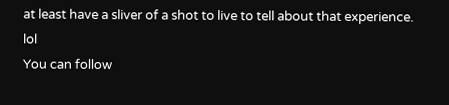at least have a sliver of a shot to live to tell about that experience. lol
You can follow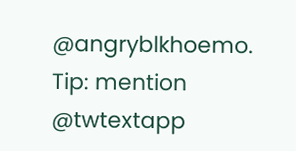@angryblkhoemo.
Tip: mention @twtextapp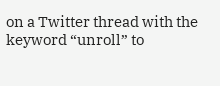on a Twitter thread with the keyword “unroll” to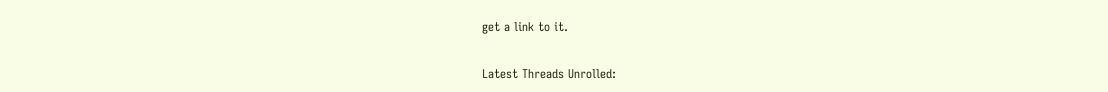get a link to it.

Latest Threads Unrolled: